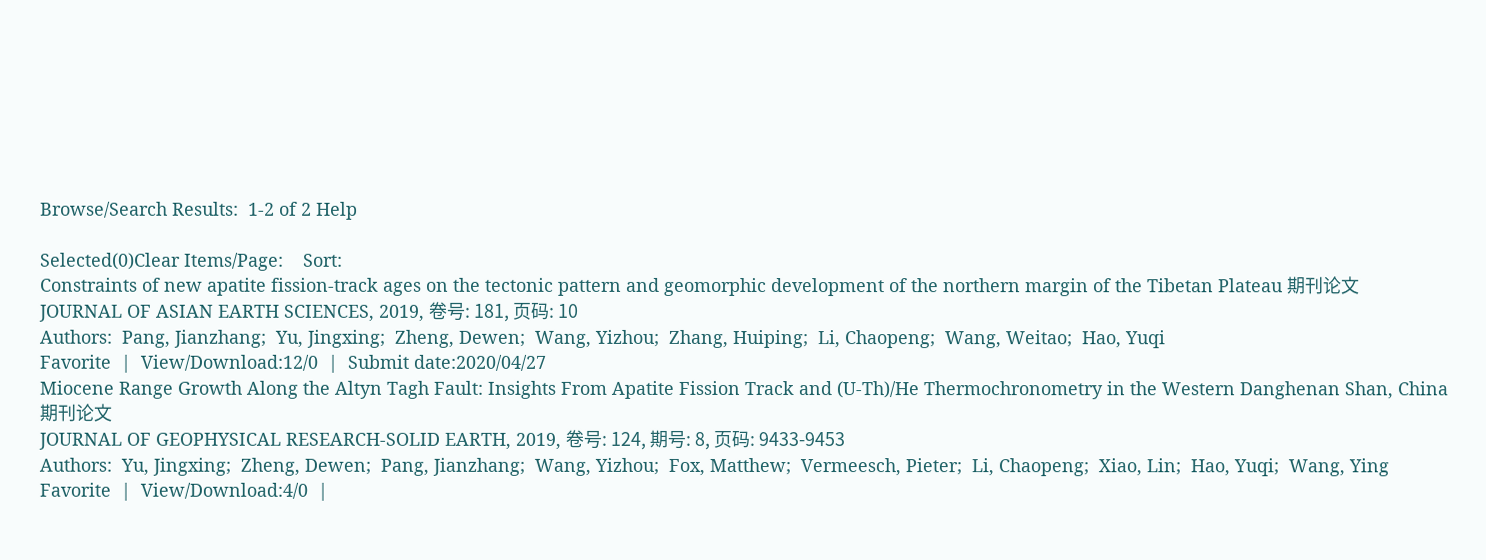Browse/Search Results:  1-2 of 2 Help

Selected(0)Clear Items/Page:    Sort:
Constraints of new apatite fission-track ages on the tectonic pattern and geomorphic development of the northern margin of the Tibetan Plateau 期刊论文
JOURNAL OF ASIAN EARTH SCIENCES, 2019, 卷号: 181, 页码: 10
Authors:  Pang, Jianzhang;  Yu, Jingxing;  Zheng, Dewen;  Wang, Yizhou;  Zhang, Huiping;  Li, Chaopeng;  Wang, Weitao;  Hao, Yuqi
Favorite  |  View/Download:12/0  |  Submit date:2020/04/27
Miocene Range Growth Along the Altyn Tagh Fault: Insights From Apatite Fission Track and (U-Th)/He Thermochronometry in the Western Danghenan Shan, China 期刊论文
JOURNAL OF GEOPHYSICAL RESEARCH-SOLID EARTH, 2019, 卷号: 124, 期号: 8, 页码: 9433-9453
Authors:  Yu, Jingxing;  Zheng, Dewen;  Pang, Jianzhang;  Wang, Yizhou;  Fox, Matthew;  Vermeesch, Pieter;  Li, Chaopeng;  Xiao, Lin;  Hao, Yuqi;  Wang, Ying
Favorite  |  View/Download:4/0  |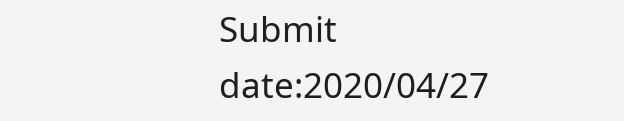Submit date:2020/04/27